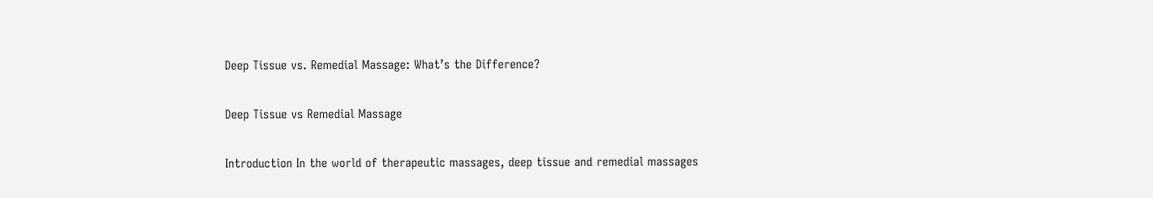Deep Tissue vs. Remedial Massage: What’s the Difference?

Deep Tissue vs Remedial Massage

Introduction In the world of therapeutic massages, deep tissue and remedial massages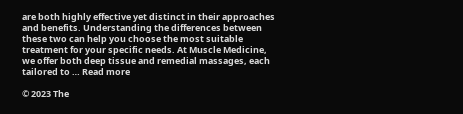are both highly effective yet distinct in their approaches and benefits. Understanding the differences between these two can help you choose the most suitable treatment for your specific needs. At Muscle Medicine, we offer both deep tissue and remedial massages, each tailored to … Read more

© 2023 The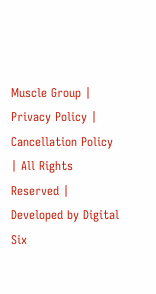Muscle Group | Privacy Policy | Cancellation Policy | All Rights Reserved | Developed by Digital Six